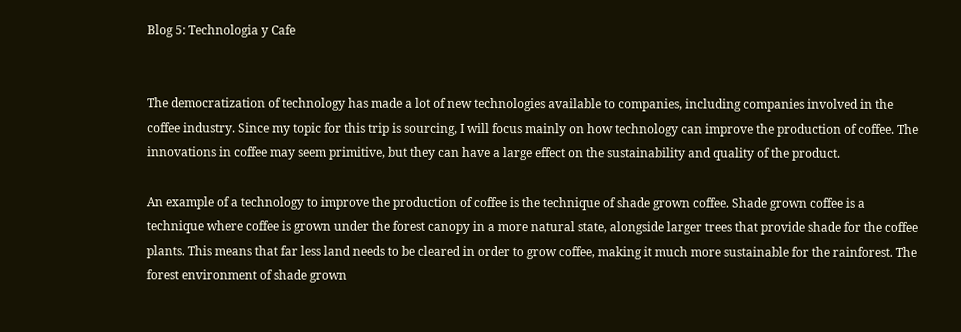Blog 5: Technologia y Cafe


The democratization of technology has made a lot of new technologies available to companies, including companies involved in the coffee industry. Since my topic for this trip is sourcing, I will focus mainly on how technology can improve the production of coffee. The innovations in coffee may seem primitive, but they can have a large effect on the sustainability and quality of the product.

An example of a technology to improve the production of coffee is the technique of shade grown coffee. Shade grown coffee is a technique where coffee is grown under the forest canopy in a more natural state, alongside larger trees that provide shade for the coffee plants. This means that far less land needs to be cleared in order to grow coffee, making it much more sustainable for the rainforest. The forest environment of shade grown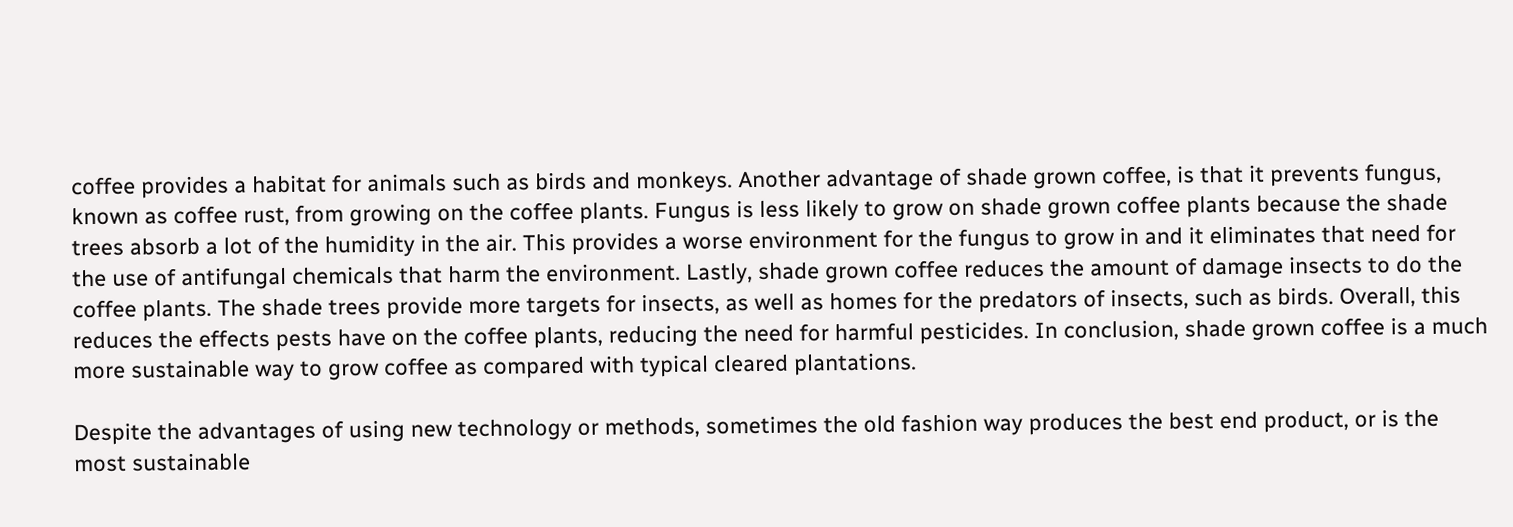coffee provides a habitat for animals such as birds and monkeys. Another advantage of shade grown coffee, is that it prevents fungus, known as coffee rust, from growing on the coffee plants. Fungus is less likely to grow on shade grown coffee plants because the shade trees absorb a lot of the humidity in the air. This provides a worse environment for the fungus to grow in and it eliminates that need for the use of antifungal chemicals that harm the environment. Lastly, shade grown coffee reduces the amount of damage insects to do the coffee plants. The shade trees provide more targets for insects, as well as homes for the predators of insects, such as birds. Overall, this reduces the effects pests have on the coffee plants, reducing the need for harmful pesticides. In conclusion, shade grown coffee is a much more sustainable way to grow coffee as compared with typical cleared plantations.

Despite the advantages of using new technology or methods, sometimes the old fashion way produces the best end product, or is the most sustainable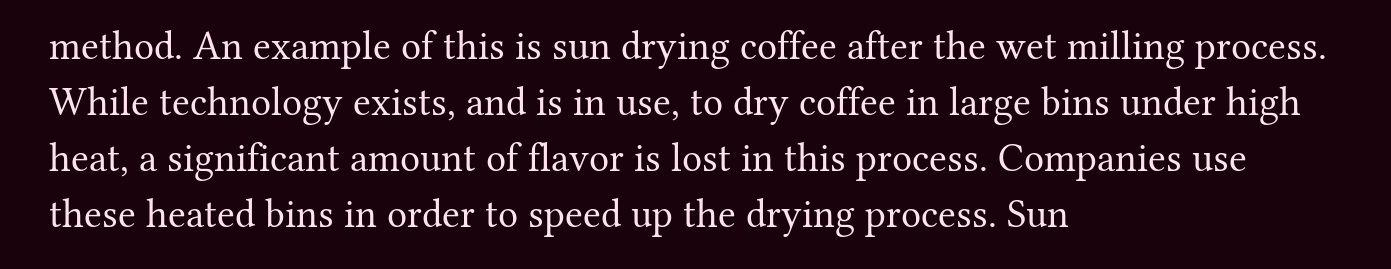method. An example of this is sun drying coffee after the wet milling process. While technology exists, and is in use, to dry coffee in large bins under high heat, a significant amount of flavor is lost in this process. Companies use these heated bins in order to speed up the drying process. Sun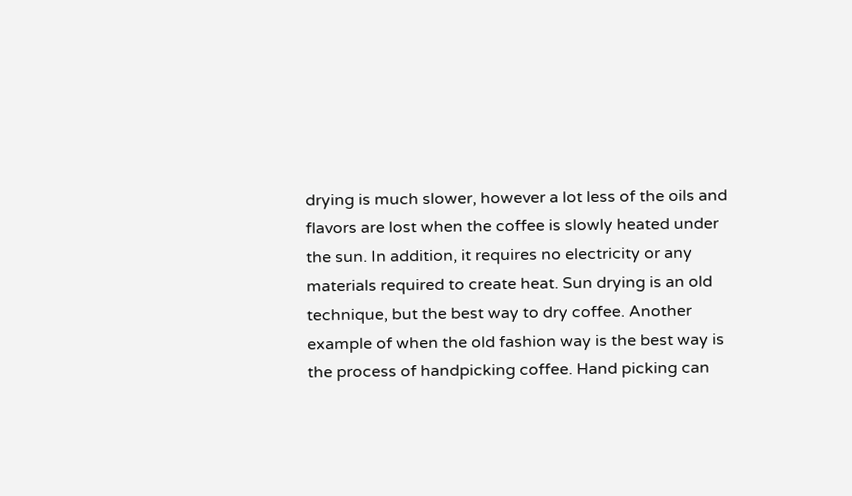drying is much slower, however a lot less of the oils and flavors are lost when the coffee is slowly heated under the sun. In addition, it requires no electricity or any materials required to create heat. Sun drying is an old technique, but the best way to dry coffee. Another example of when the old fashion way is the best way is the process of handpicking coffee. Hand picking can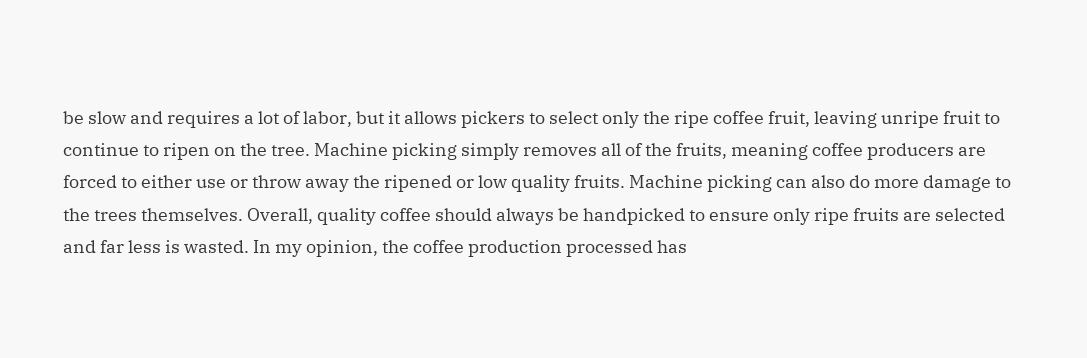be slow and requires a lot of labor, but it allows pickers to select only the ripe coffee fruit, leaving unripe fruit to continue to ripen on the tree. Machine picking simply removes all of the fruits, meaning coffee producers are forced to either use or throw away the ripened or low quality fruits. Machine picking can also do more damage to the trees themselves. Overall, quality coffee should always be handpicked to ensure only ripe fruits are selected and far less is wasted. In my opinion, the coffee production processed has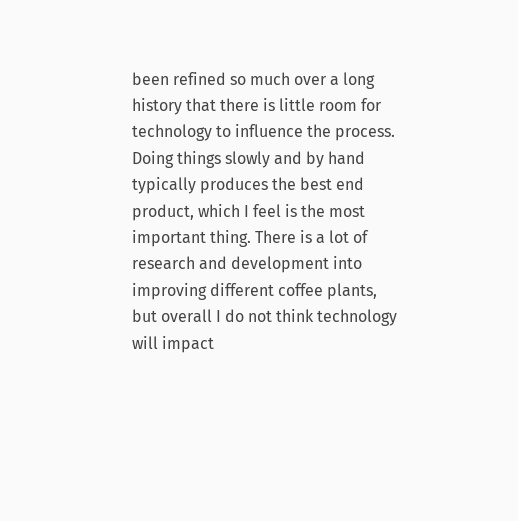been refined so much over a long history that there is little room for technology to influence the process. Doing things slowly and by hand typically produces the best end product, which I feel is the most important thing. There is a lot of research and development into improving different coffee plants, but overall I do not think technology will impact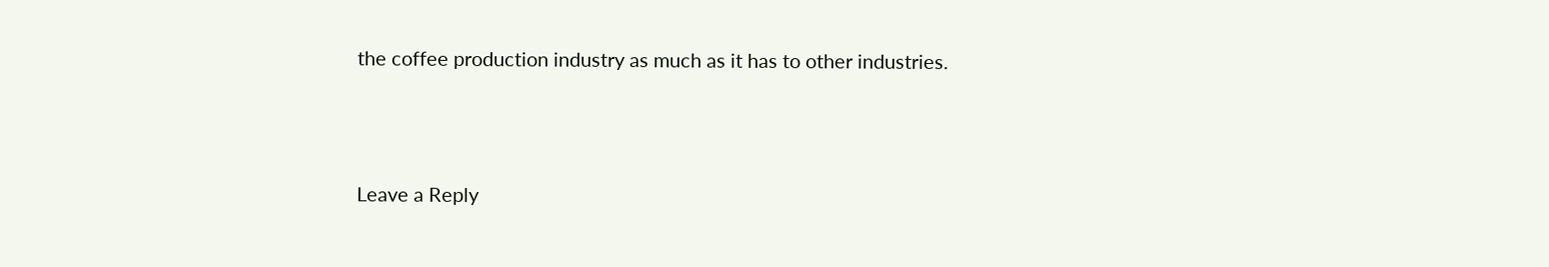the coffee production industry as much as it has to other industries.



Leave a Reply